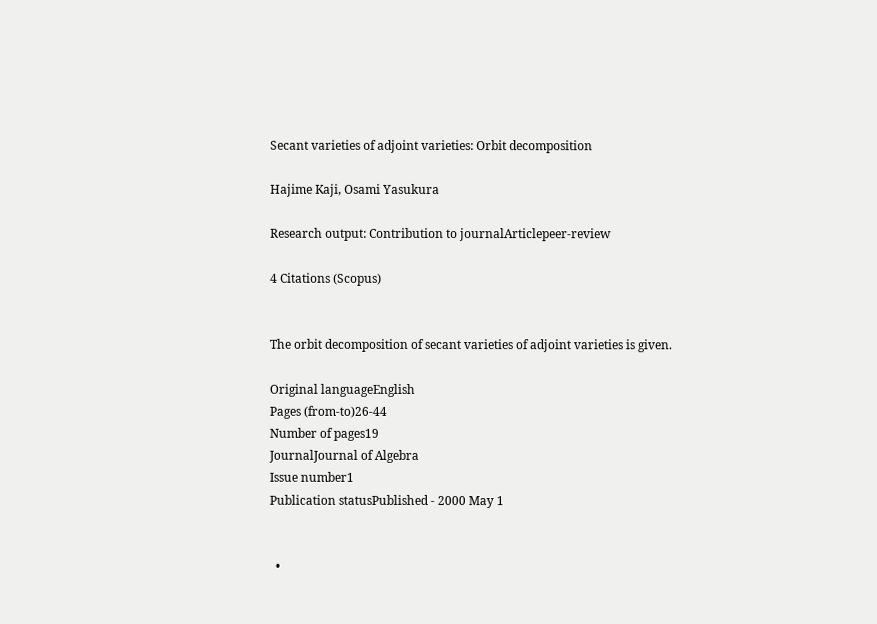Secant varieties of adjoint varieties: Orbit decomposition

Hajime Kaji, Osami Yasukura

Research output: Contribution to journalArticlepeer-review

4 Citations (Scopus)


The orbit decomposition of secant varieties of adjoint varieties is given.

Original languageEnglish
Pages (from-to)26-44
Number of pages19
JournalJournal of Algebra
Issue number1
Publication statusPublished - 2000 May 1


  •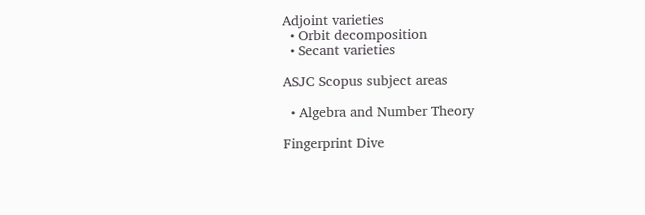Adjoint varieties
  • Orbit decomposition
  • Secant varieties

ASJC Scopus subject areas

  • Algebra and Number Theory

Fingerprint Dive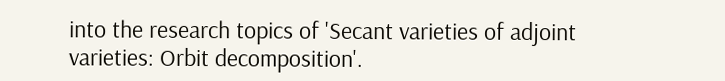into the research topics of 'Secant varieties of adjoint varieties: Orbit decomposition'.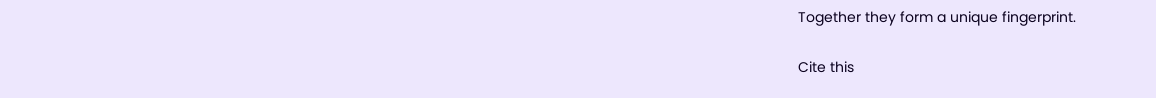Together they form a unique fingerprint.

Cite this